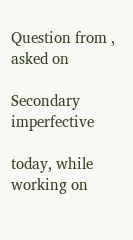Question from , asked on

Secondary imperfective

today, while working on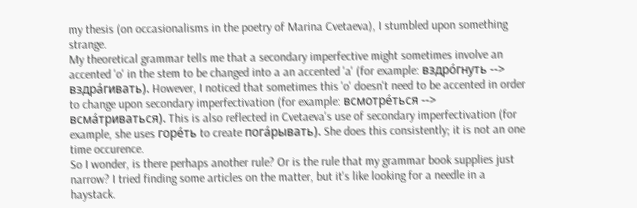my thesis (on occasionalisms in the poetry of Marina Cvetaeva), I stumbled upon something strange.
My theoretical grammar tells me that a secondary imperfective might sometimes involve an accented 'o' in the stem to be changed into a an accented 'a' (for example: вздрóгнуть --> вздрáгивать). However, I noticed that sometimes this 'o' doesn't need to be accented in order to change upon secondary imperfectivation (for example: всмотрéться --> всмáтриваться). This is also reflected in Cvetaeva's use of secondary imperfectivation (for example, she uses горéть to create погáрывать). She does this consistently; it is not an one time occurence.
So I wonder, is there perhaps another rule? Or is the rule that my grammar book supplies just narrow? I tried finding some articles on the matter, but it's like looking for a needle in a haystack.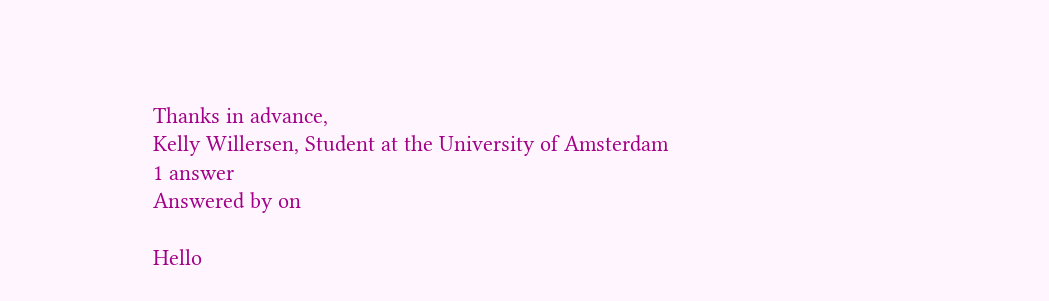Thanks in advance,
Kelly Willersen, Student at the University of Amsterdam
1 answer
Answered by on

Hello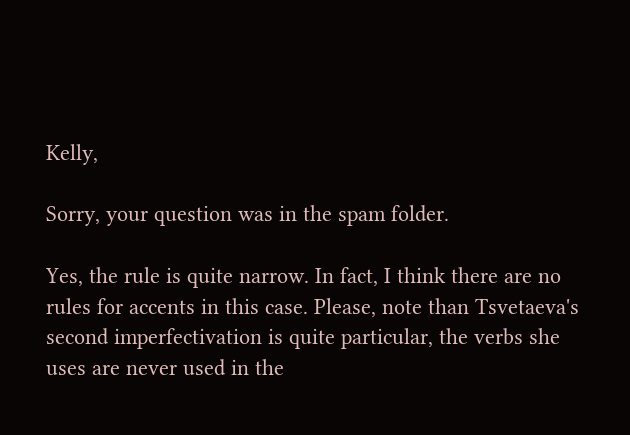Kelly,

Sorry, your question was in the spam folder.

Yes, the rule is quite narrow. In fact, I think there are no rules for accents in this case. Please, note than Tsvetaeva's second imperfectivation is quite particular, the verbs she uses are never used in the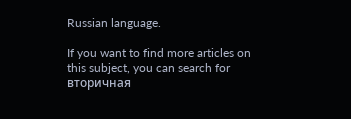Russian language.

If you want to find more articles on this subject, you can search for вторичная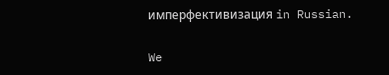имперфективизация in Russian.

We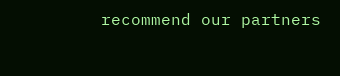recommend our partners